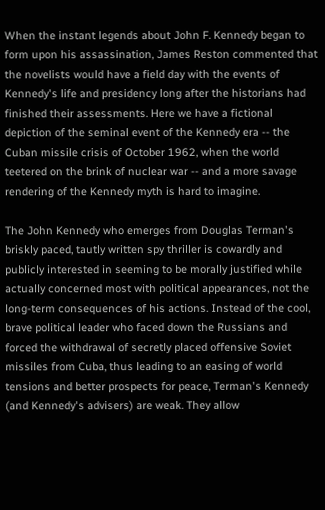When the instant legends about John F. Kennedy began to form upon his assassination, James Reston commented that the novelists would have a field day with the events of Kennedy's life and presidency long after the historians had finished their assessments. Here we have a fictional depiction of the seminal event of the Kennedy era -- the Cuban missile crisis of October 1962, when the world teetered on the brink of nuclear war -- and a more savage rendering of the Kennedy myth is hard to imagine.

The John Kennedy who emerges from Douglas Terman's briskly paced, tautly written spy thriller is cowardly and publicly interested in seeming to be morally justified while actually concerned most with political appearances, not the long-term consequences of his actions. Instead of the cool, brave political leader who faced down the Russians and forced the withdrawal of secretly placed offensive Soviet missiles from Cuba, thus leading to an easing of world tensions and better prospects for peace, Terman's Kennedy (and Kennedy's advisers) are weak. They allow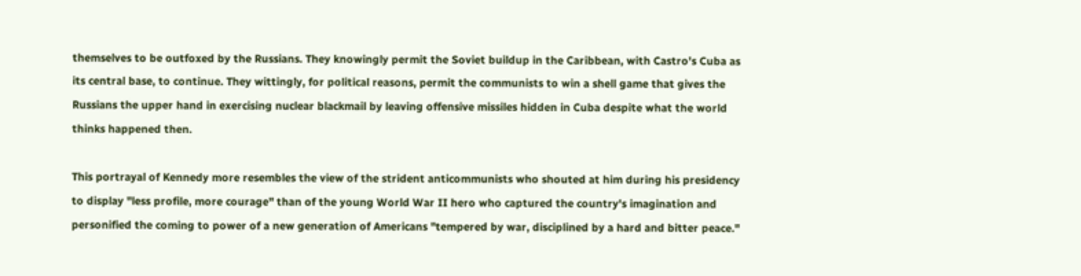themselves to be outfoxed by the Russians. They knowingly permit the Soviet buildup in the Caribbean, with Castro's Cuba as its central base, to continue. They wittingly, for political reasons, permit the communists to win a shell game that gives the Russians the upper hand in exercising nuclear blackmail by leaving offensive missiles hidden in Cuba despite what the world thinks happened then.

This portrayal of Kennedy more resembles the view of the strident anticommunists who shouted at him during his presidency to display "less profile, more courage" than of the young World War II hero who captured the country's imagination and personified the coming to power of a new generation of Americans "tempered by war, disciplined by a hard and bitter peace."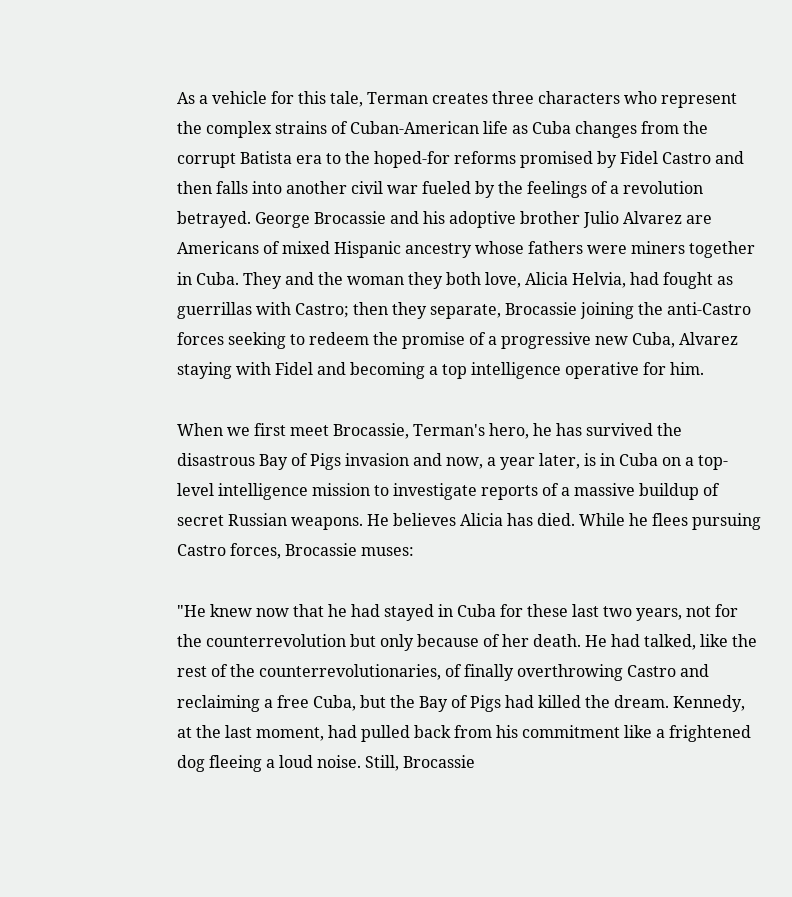As a vehicle for this tale, Terman creates three characters who represent the complex strains of Cuban-American life as Cuba changes from the corrupt Batista era to the hoped-for reforms promised by Fidel Castro and then falls into another civil war fueled by the feelings of a revolution betrayed. George Brocassie and his adoptive brother Julio Alvarez are Americans of mixed Hispanic ancestry whose fathers were miners together in Cuba. They and the woman they both love, Alicia Helvia, had fought as guerrillas with Castro; then they separate, Brocassie joining the anti-Castro forces seeking to redeem the promise of a progressive new Cuba, Alvarez staying with Fidel and becoming a top intelligence operative for him.

When we first meet Brocassie, Terman's hero, he has survived the disastrous Bay of Pigs invasion and now, a year later, is in Cuba on a top-level intelligence mission to investigate reports of a massive buildup of secret Russian weapons. He believes Alicia has died. While he flees pursuing Castro forces, Brocassie muses:

"He knew now that he had stayed in Cuba for these last two years, not for the counterrevolution but only because of her death. He had talked, like the rest of the counterrevolutionaries, of finally overthrowing Castro and reclaiming a free Cuba, but the Bay of Pigs had killed the dream. Kennedy, at the last moment, had pulled back from his commitment like a frightened dog fleeing a loud noise. Still, Brocassie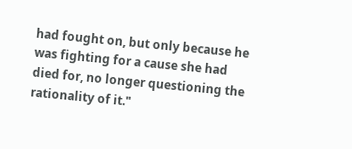had fought on, but only because he was fighting for a cause she had died for, no longer questioning the rationality of it."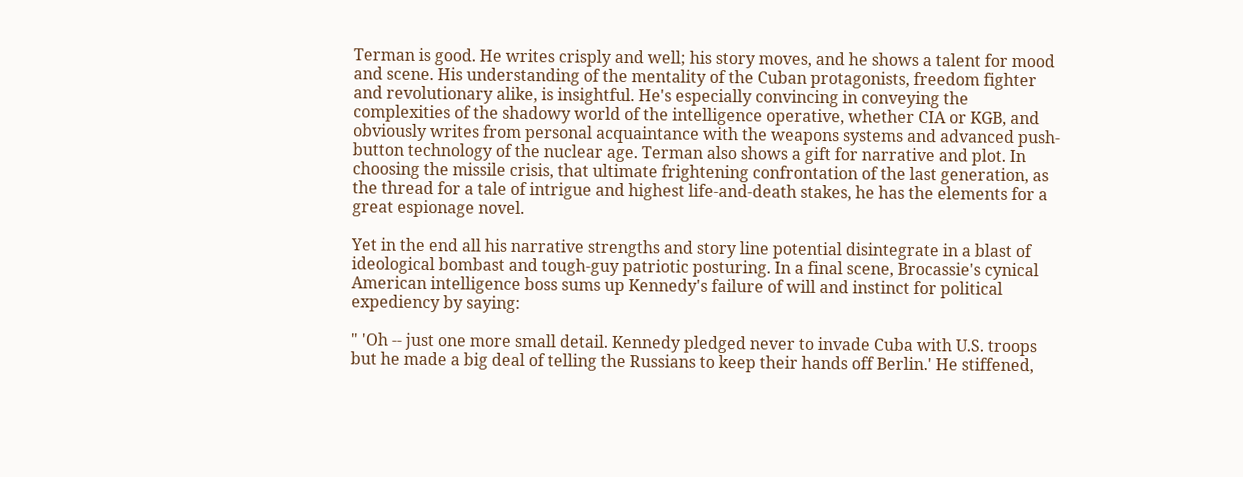Terman is good. He writes crisply and well; his story moves, and he shows a talent for mood and scene. His understanding of the mentality of the Cuban protagonists, freedom fighter and revolutionary alike, is insightful. He's especially convincing in conveying the complexities of the shadowy world of the intelligence operative, whether CIA or KGB, and obviously writes from personal acquaintance with the weapons systems and advanced push-button technology of the nuclear age. Terman also shows a gift for narrative and plot. In choosing the missile crisis, that ultimate frightening confrontation of the last generation, as the thread for a tale of intrigue and highest life-and-death stakes, he has the elements for a great espionage novel.

Yet in the end all his narrative strengths and story line potential disintegrate in a blast of ideological bombast and tough-guy patriotic posturing. In a final scene, Brocassie's cynical American intelligence boss sums up Kennedy's failure of will and instinct for political expediency by saying:

" 'Oh -- just one more small detail. Kennedy pledged never to invade Cuba with U.S. troops but he made a big deal of telling the Russians to keep their hands off Berlin.' He stiffened,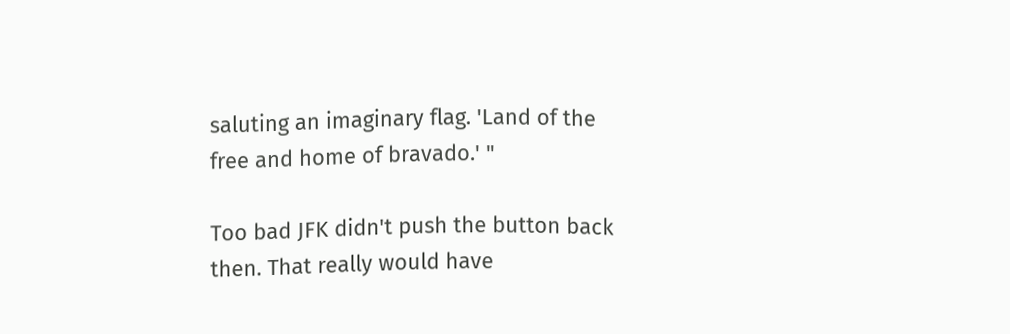saluting an imaginary flag. 'Land of the free and home of bravado.' "

Too bad JFK didn't push the button back then. That really would have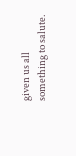given us all something to salute.